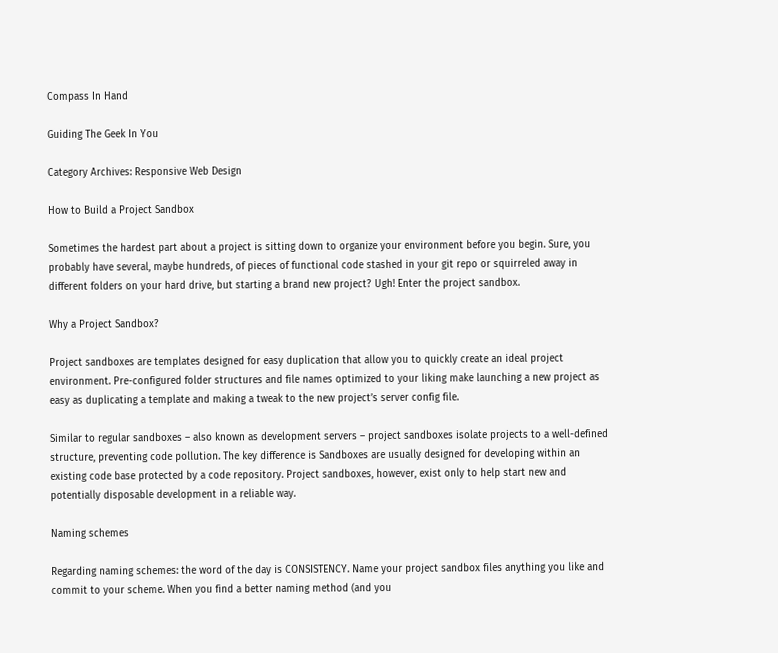Compass In Hand

Guiding The Geek In You

Category Archives: Responsive Web Design

How to Build a Project Sandbox

Sometimes the hardest part about a project is sitting down to organize your environment before you begin. Sure, you probably have several, maybe hundreds, of pieces of functional code stashed in your git repo or squirreled away in different folders on your hard drive, but starting a brand new project? Ugh! Enter the project sandbox.

Why a Project Sandbox?

Project sandboxes are templates designed for easy duplication that allow you to quickly create an ideal project environment. Pre-configured folder structures and file names optimized to your liking make launching a new project as easy as duplicating a template and making a tweak to the new project’s server config file.

Similar to regular sandboxes – also known as development servers – project sandboxes isolate projects to a well-defined structure, preventing code pollution. The key difference is Sandboxes are usually designed for developing within an existing code base protected by a code repository. Project sandboxes, however, exist only to help start new and potentially disposable development in a reliable way.

Naming schemes

Regarding naming schemes: the word of the day is CONSISTENCY. Name your project sandbox files anything you like and commit to your scheme. When you find a better naming method (and you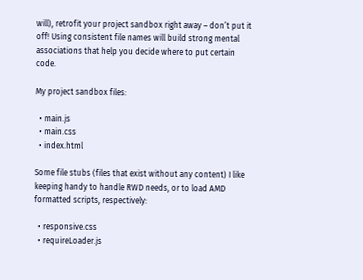will), retrofit your project sandbox right away – don’t put it off! Using consistent file names will build strong mental associations that help you decide where to put certain code.

My project sandbox files:

  • main.js
  • main.css
  • index.html

Some file stubs (files that exist without any content) I like keeping handy to handle RWD needs, or to load AMD formatted scripts, respectively:

  • responsive.css
  • requireLoader.js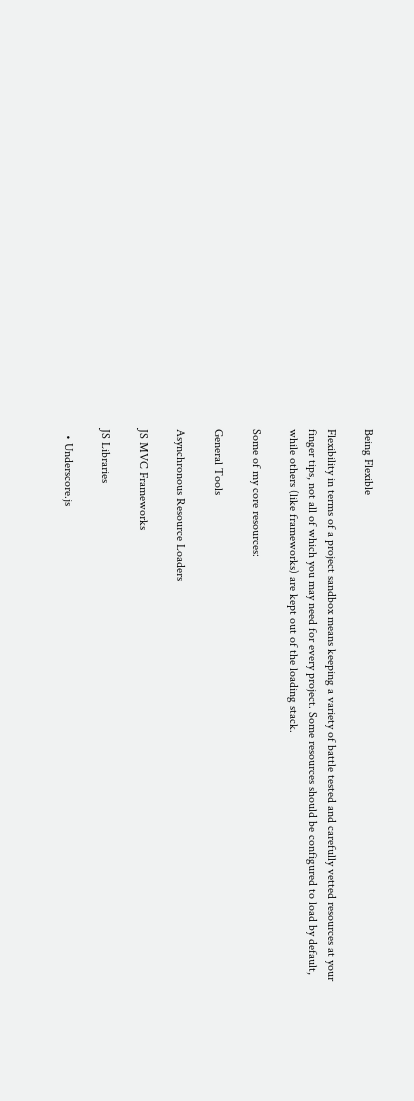Being Flexible

Flexibility in terms of a project sandbox means keeping a variety of battle tested and carefully vetted resources at your finger tips, not all of which you may need for every project. Some resources should be configured to load by default, while others (like frameworks) are kept out of the loading stack.

Some of my core resources:

General Tools

Asynchronous Resource Loaders

JS MVC Frameworks

JS Libraries

  • Underscore.js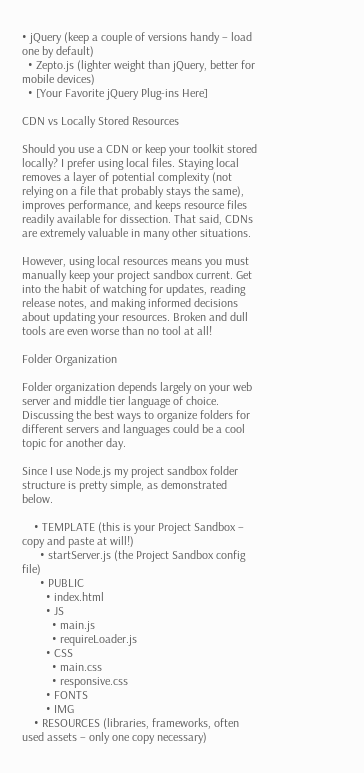• jQuery (keep a couple of versions handy – load one by default)
  • Zepto.js (lighter weight than jQuery, better for mobile devices)
  • [Your Favorite jQuery Plug-ins Here]

CDN vs Locally Stored Resources

Should you use a CDN or keep your toolkit stored locally? I prefer using local files. Staying local removes a layer of potential complexity (not relying on a file that probably stays the same), improves performance, and keeps resource files readily available for dissection. That said, CDNs are extremely valuable in many other situations.

However, using local resources means you must manually keep your project sandbox current. Get into the habit of watching for updates, reading release notes, and making informed decisions about updating your resources. Broken and dull tools are even worse than no tool at all!

Folder Organization

Folder organization depends largely on your web server and middle tier language of choice. Discussing the best ways to organize folders for different servers and languages could be a cool topic for another day.

Since I use Node.js my project sandbox folder structure is pretty simple, as demonstrated below.

    • TEMPLATE (this is your Project Sandbox – copy and paste at will!)
      • startServer.js (the Project Sandbox config file)
      • PUBLIC
        • index.html
        • JS
          • main.js
          • requireLoader.js
        • CSS
          • main.css
          • responsive.css
        • FONTS
        • IMG
    • RESOURCES (libraries, frameworks, often used assets – only one copy necessary)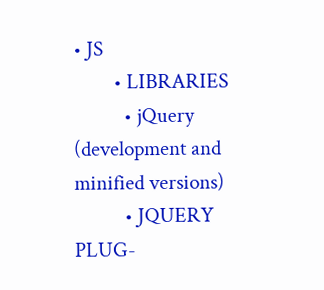• JS
        • LIBRARIES
          • jQuery (development and minified versions)
          • JQUERY PLUG-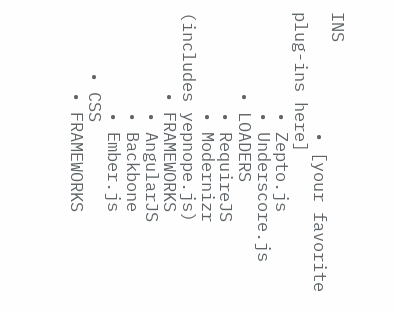INS
            • [your favorite plug-ins here]
          • Zepto.js
          • Underscore.js
        • LOADERS
          • RequireJS
          • Modernizr (includes yepnope.js)
        • FRAMEWORKS
          • AngularJS
          • Backbone
          • Ember.js
      • CSS
        • FRAMEWORKS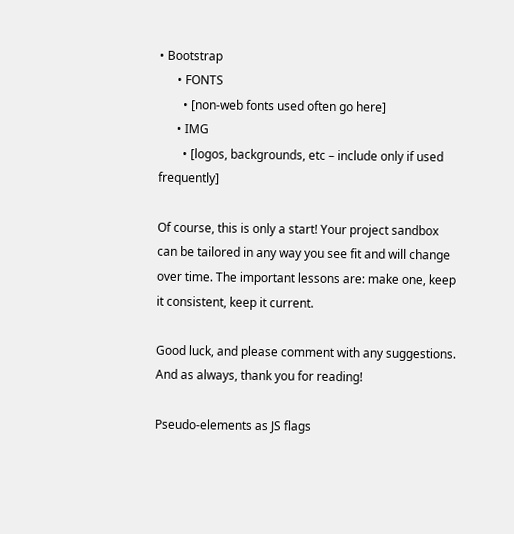• Bootstrap
      • FONTS
        • [non-web fonts used often go here]
      • IMG
        • [logos, backgrounds, etc – include only if used frequently]

Of course, this is only a start! Your project sandbox can be tailored in any way you see fit and will change over time. The important lessons are: make one, keep it consistent, keep it current.

Good luck, and please comment with any suggestions. And as always, thank you for reading!

Pseudo-elements as JS flags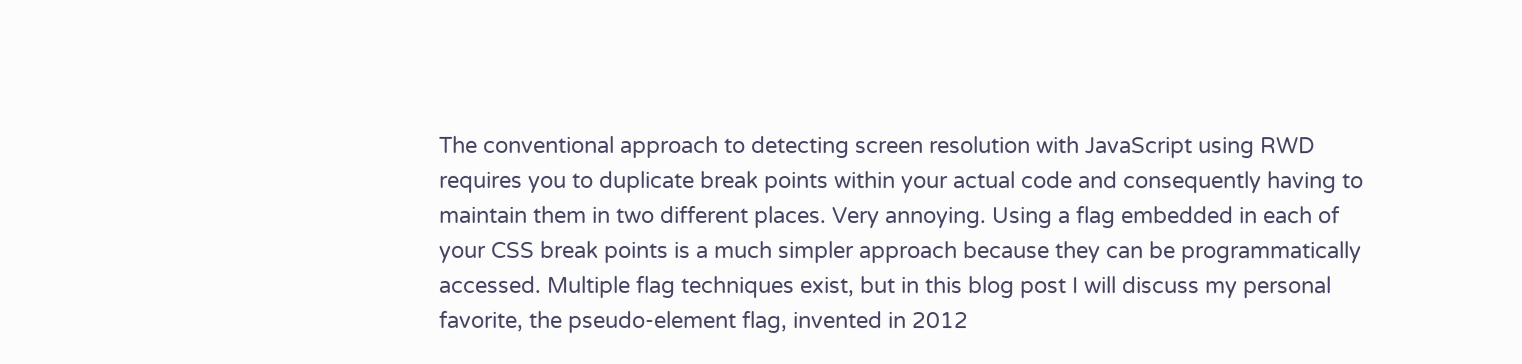The conventional approach to detecting screen resolution with JavaScript using RWD requires you to duplicate break points within your actual code and consequently having to maintain them in two different places. Very annoying. Using a flag embedded in each of your CSS break points is a much simpler approach because they can be programmatically accessed. Multiple flag techniques exist, but in this blog post I will discuss my personal favorite, the pseudo-element flag, invented in 2012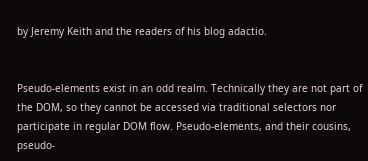by Jeremy Keith and the readers of his blog adactio.


Pseudo-elements exist in an odd realm. Technically they are not part of the DOM, so they cannot be accessed via traditional selectors nor participate in regular DOM flow. Pseudo-elements, and their cousins, pseudo-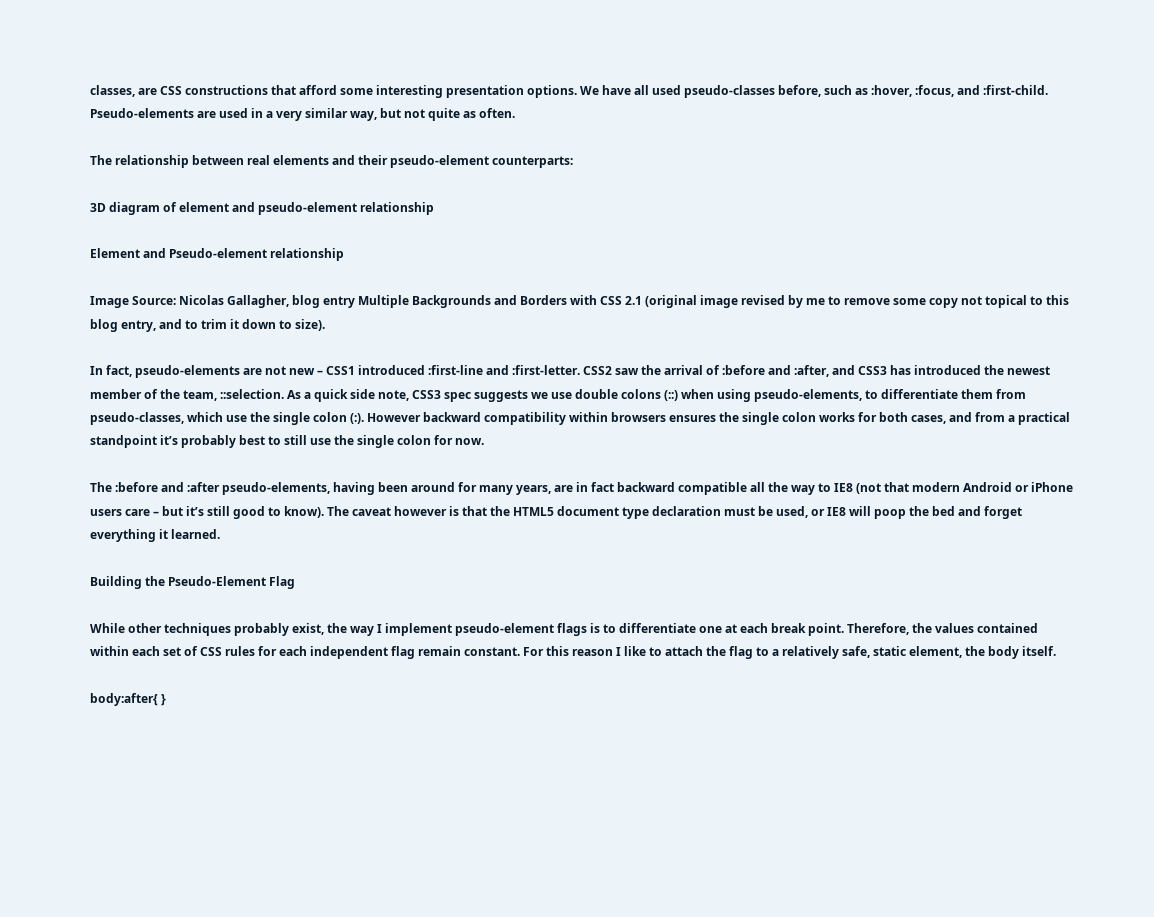classes, are CSS constructions that afford some interesting presentation options. We have all used pseudo-classes before, such as :hover, :focus, and :first-child. Pseudo-elements are used in a very similar way, but not quite as often.

The relationship between real elements and their pseudo-element counterparts:

3D diagram of element and pseudo-element relationship

Element and Pseudo-element relationship

Image Source: Nicolas Gallagher, blog entry Multiple Backgrounds and Borders with CSS 2.1 (original image revised by me to remove some copy not topical to this blog entry, and to trim it down to size).

In fact, pseudo-elements are not new – CSS1 introduced :first-line and :first-letter. CSS2 saw the arrival of :before and :after, and CSS3 has introduced the newest member of the team, ::selection. As a quick side note, CSS3 spec suggests we use double colons (::) when using pseudo-elements, to differentiate them from pseudo-classes, which use the single colon (:). However backward compatibility within browsers ensures the single colon works for both cases, and from a practical standpoint it’s probably best to still use the single colon for now.

The :before and :after pseudo-elements, having been around for many years, are in fact backward compatible all the way to IE8 (not that modern Android or iPhone users care – but it’s still good to know). The caveat however is that the HTML5 document type declaration must be used, or IE8 will poop the bed and forget everything it learned.

Building the Pseudo-Element Flag

While other techniques probably exist, the way I implement pseudo-element flags is to differentiate one at each break point. Therefore, the values contained within each set of CSS rules for each independent flag remain constant. For this reason I like to attach the flag to a relatively safe, static element, the body itself.

body:after{ }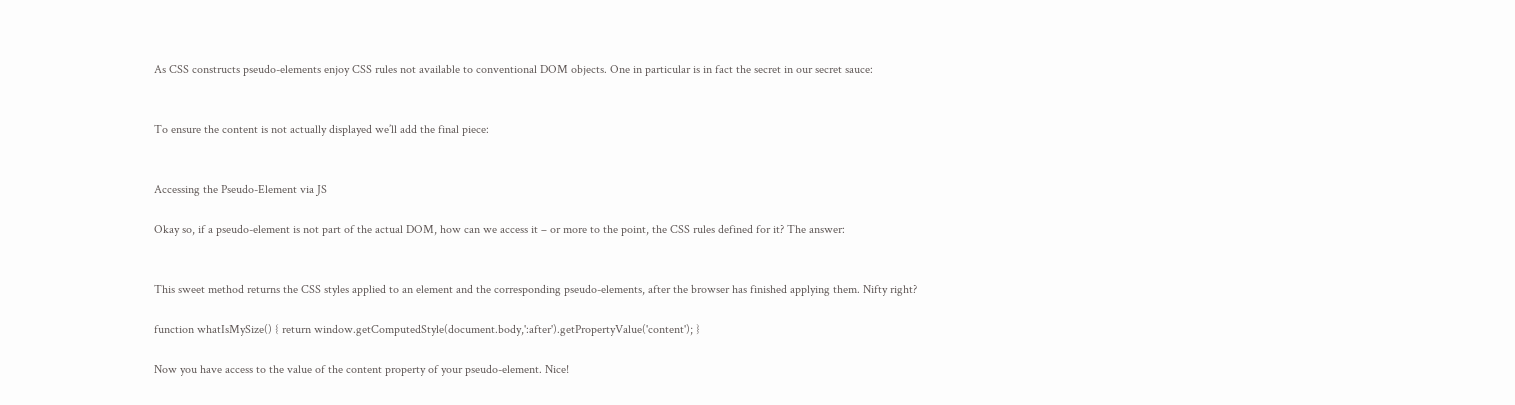As CSS constructs pseudo-elements enjoy CSS rules not available to conventional DOM objects. One in particular is in fact the secret in our secret sauce:


To ensure the content is not actually displayed we’ll add the final piece:


Accessing the Pseudo-Element via JS

Okay so, if a pseudo-element is not part of the actual DOM, how can we access it – or more to the point, the CSS rules defined for it? The answer:


This sweet method returns the CSS styles applied to an element and the corresponding pseudo-elements, after the browser has finished applying them. Nifty right?

function whatIsMySize() { return window.getComputedStyle(document.body,':after').getPropertyValue('content'); }

Now you have access to the value of the content property of your pseudo-element. Nice!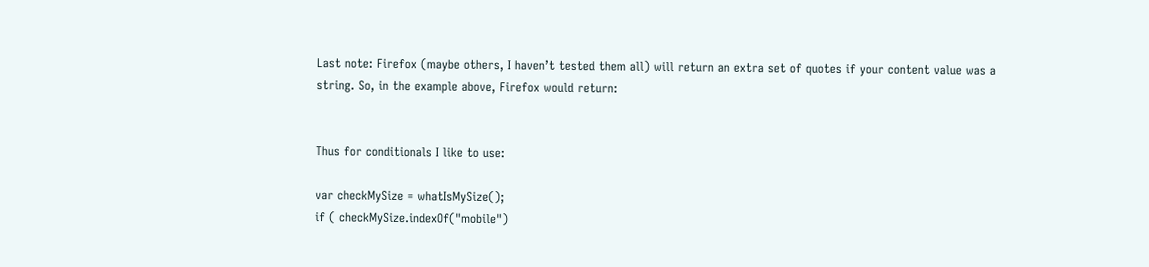Last note: Firefox (maybe others, I haven’t tested them all) will return an extra set of quotes if your content value was a string. So, in the example above, Firefox would return:


Thus for conditionals I like to use:

var checkMySize = whatIsMySize();
if ( checkMySize.indexOf("mobile")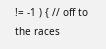!= -1 ) { // off to the races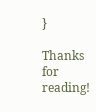}

Thanks for reading!